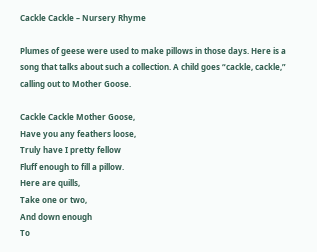Cackle Cackle – Nursery Rhyme

Plumes of geese were used to make pillows in those days. Here is a song that talks about such a collection. A child goes “cackle, cackle,” calling out to Mother Goose.

Cackle Cackle Mother Goose,
Have you any feathers loose,
Truly have I pretty fellow
Fluff enough to fill a pillow.
Here are quills,
Take one or two,
And down enough
To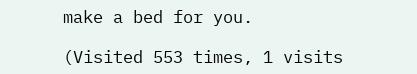make a bed for you.

(Visited 553 times, 1 visits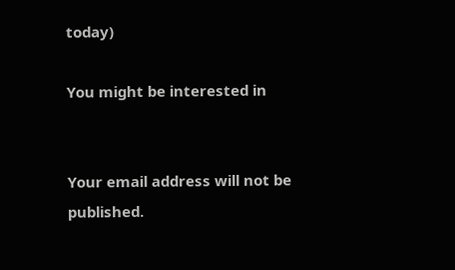today)

You might be interested in


Your email address will not be published.